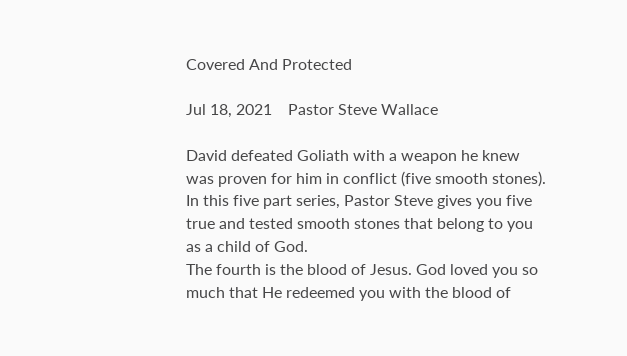Covered And Protected

Jul 18, 2021    Pastor Steve Wallace

David defeated Goliath with a weapon he knew was proven for him in conflict (five smooth stones). In this five part series, Pastor Steve gives you five true and tested smooth stones that belong to you as a child of God.
The fourth is the blood of Jesus. God loved you so much that He redeemed you with the blood of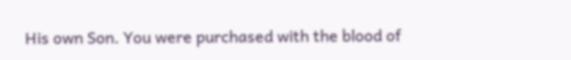His own Son. You were purchased with the blood of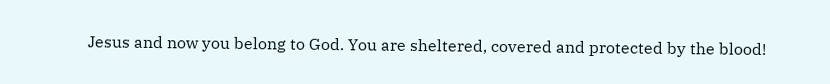Jesus and now you belong to God. You are sheltered, covered and protected by the blood!